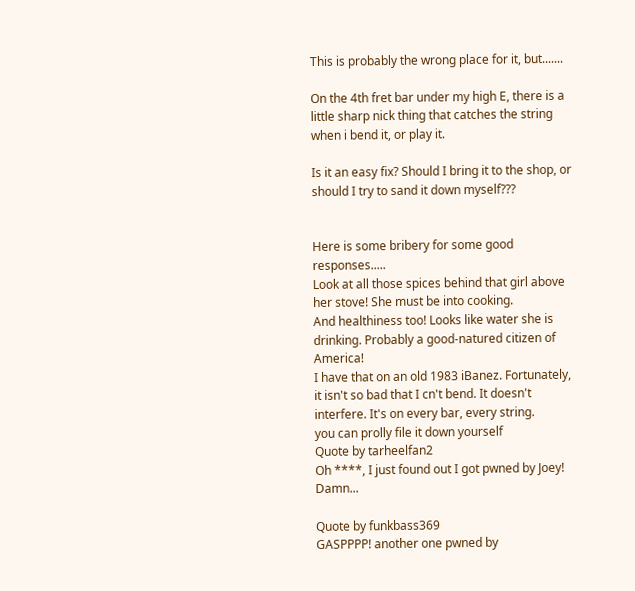This is probably the wrong place for it, but.......

On the 4th fret bar under my high E, there is a little sharp nick thing that catches the string when i bend it, or play it.

Is it an easy fix? Should I bring it to the shop, or should I try to sand it down myself???


Here is some bribery for some good responses.....
Look at all those spices behind that girl above her stove! She must be into cooking.
And healthiness too! Looks like water she is drinking. Probably a good-natured citizen of America!
I have that on an old 1983 iBanez. Fortunately, it isn't so bad that I cn't bend. It doesn't interfere. It's on every bar, every string.
you can prolly file it down yourself
Quote by tarheelfan2
Oh ****, I just found out I got pwned by Joey! Damn...

Quote by funkbass369
GASPPPP! another one pwned by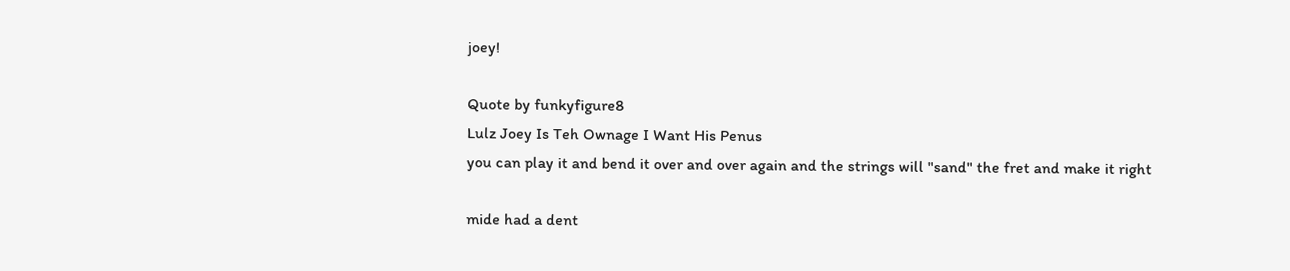joey!

Quote by funkyfigure8
Lulz Joey Is Teh Ownage I Want His Penus
you can play it and bend it over and over again and the strings will "sand" the fret and make it right

mide had a dent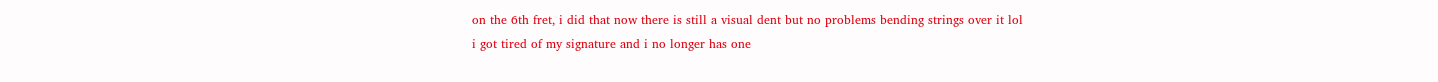on the 6th fret, i did that now there is still a visual dent but no problems bending strings over it lol
i got tired of my signature and i no longer has one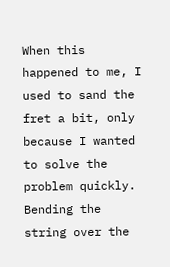When this happened to me, I used to sand the fret a bit, only because I wanted to solve the problem quickly. Bending the string over the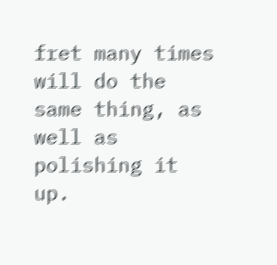fret many times will do the same thing, as well as polishing it up.